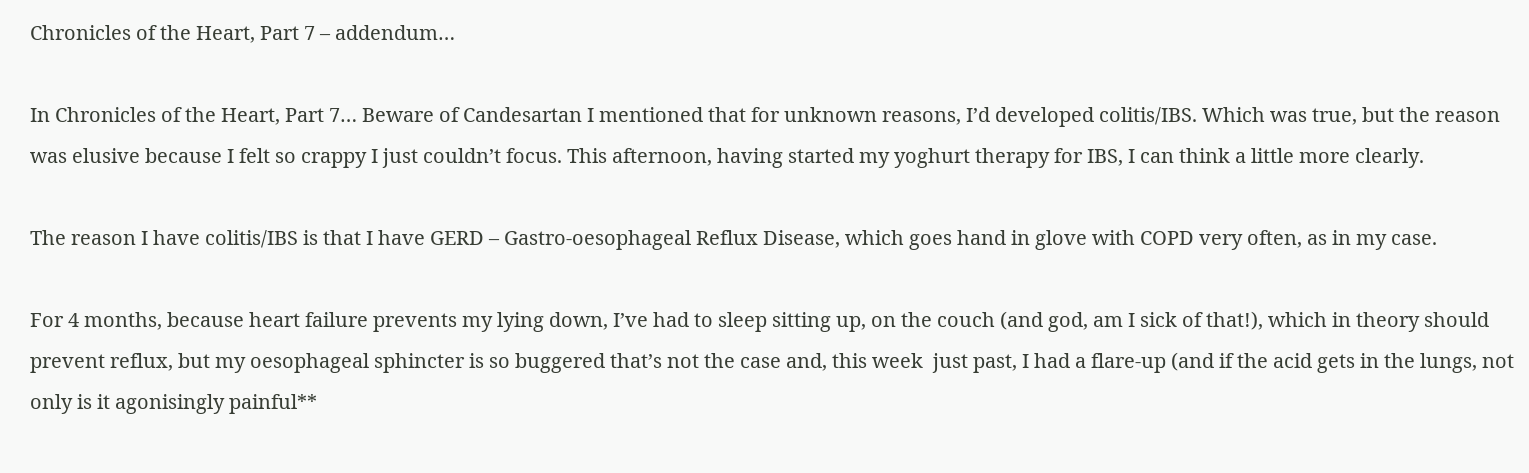Chronicles of the Heart, Part 7 – addendum…

In Chronicles of the Heart, Part 7… Beware of Candesartan I mentioned that for unknown reasons, I’d developed colitis/IBS. Which was true, but the reason was elusive because I felt so crappy I just couldn’t focus. This afternoon, having started my yoghurt therapy for IBS, I can think a little more clearly.

The reason I have colitis/IBS is that I have GERD – Gastro-oesophageal Reflux Disease, which goes hand in glove with COPD very often, as in my case.

For 4 months, because heart failure prevents my lying down, I’ve had to sleep sitting up, on the couch (and god, am I sick of that!), which in theory should prevent reflux, but my oesophageal sphincter is so buggered that’s not the case and, this week  just past, I had a flare-up (and if the acid gets in the lungs, not only is it agonisingly painful**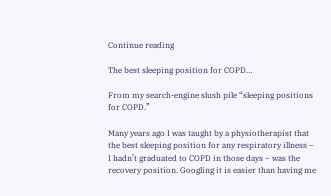Continue reading

The best sleeping position for COPD…

From my search-engine slush pile “sleeping positions for COPD.”

Many years ago I was taught by a physiotherapist that the best sleeping position for any respiratory illness – I hadn’t graduated to COPD in those days – was the recovery position. Googling it is easier than having me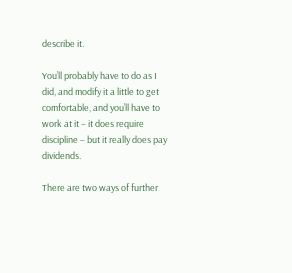describe it.

You’ll probably have to do as I did, and modify it a little to get comfortable, and you’ll have to work at it – it does require discipline – but it really does pay dividends.

There are two ways of further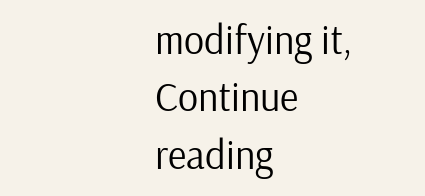modifying it, Continue reading